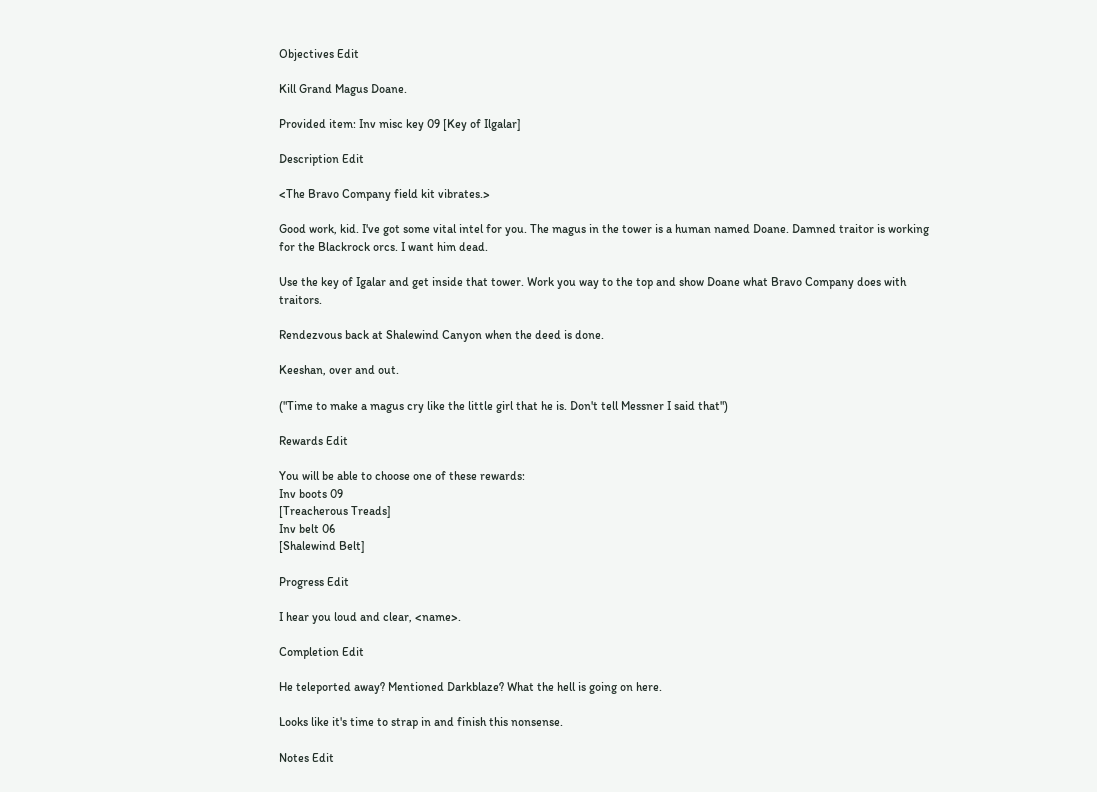Objectives Edit

Kill Grand Magus Doane.

Provided item: Inv misc key 09 [Key of Ilgalar]

Description Edit

<The Bravo Company field kit vibrates.>

Good work, kid. I've got some vital intel for you. The magus in the tower is a human named Doane. Damned traitor is working for the Blackrock orcs. I want him dead.

Use the key of Igalar and get inside that tower. Work you way to the top and show Doane what Bravo Company does with traitors.

Rendezvous back at Shalewind Canyon when the deed is done.

Keeshan, over and out.

("Time to make a magus cry like the little girl that he is. Don't tell Messner I said that")

Rewards Edit

You will be able to choose one of these rewards:
Inv boots 09
[Treacherous Treads]
Inv belt 06
[Shalewind Belt]

Progress Edit

I hear you loud and clear, <name>.

Completion Edit

He teleported away? Mentioned Darkblaze? What the hell is going on here.

Looks like it's time to strap in and finish this nonsense.

Notes Edit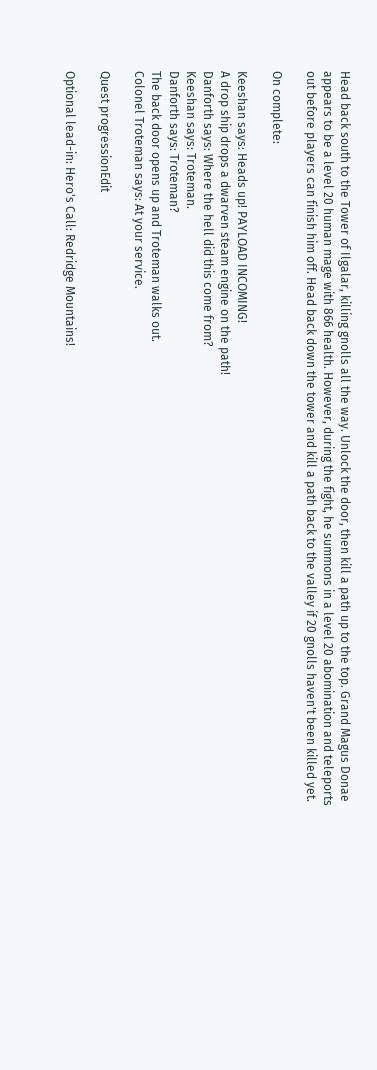Head back south to the Tower of Ilgalar, killing gnolls all the way. Unlock the door, then kill a path up to the top. Grand Magus Donae appears to be a level 20 human mage with 866 health. However, during the fight, he summons in a level 20 abomination and teleports out before players can finish him off. Head back down the tower and kill a path back to the valley if 20 gnolls haven't been killed yet.

On complete:

Keeshan says: Heads up! PAYLOAD INCOMING!
A drop ship drops a dwarven steam engine on the path!
Danforth says: Where the hell did this come from?
Keeshan says: Troteman.
Danforth says: Troteman?
The back door opens up and Troteman walks out.
Colonel Troteman says: At your service.

Quest progressionEdit

Optional lead-in: Hero's Call: Redridge Mountains!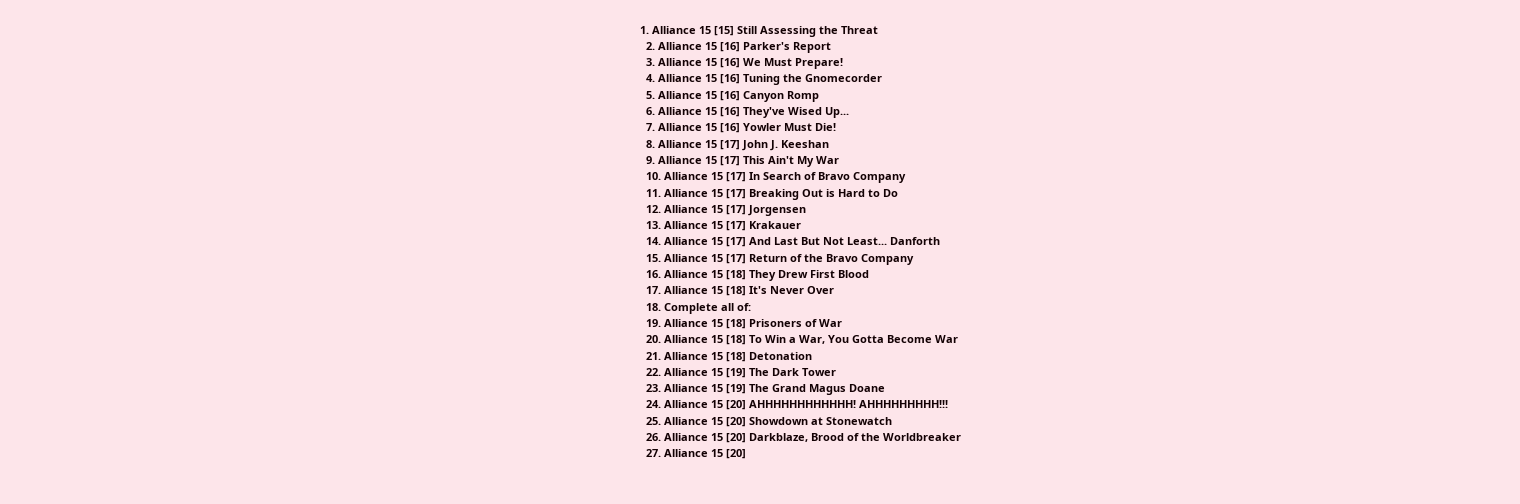1. Alliance 15 [15] Still Assessing the Threat
  2. Alliance 15 [16] Parker's Report
  3. Alliance 15 [16] We Must Prepare!
  4. Alliance 15 [16] Tuning the Gnomecorder
  5. Alliance 15 [16] Canyon Romp
  6. Alliance 15 [16] They've Wised Up...
  7. Alliance 15 [16] Yowler Must Die!
  8. Alliance 15 [17] John J. Keeshan
  9. Alliance 15 [17] This Ain't My War
  10. Alliance 15 [17] In Search of Bravo Company
  11. Alliance 15 [17] Breaking Out is Hard to Do
  12. Alliance 15 [17] Jorgensen
  13. Alliance 15 [17] Krakauer
  14. Alliance 15 [17] And Last But Not Least... Danforth
  15. Alliance 15 [17] Return of the Bravo Company
  16. Alliance 15 [18] They Drew First Blood
  17. Alliance 15 [18] It's Never Over
  18. Complete all of:
  19. Alliance 15 [18] Prisoners of War
  20. Alliance 15 [18] To Win a War, You Gotta Become War
  21. Alliance 15 [18] Detonation
  22. Alliance 15 [19] The Dark Tower
  23. Alliance 15 [19] The Grand Magus Doane
  24. Alliance 15 [20] AHHHHHHHHHHHH! AHHHHHHHHH!!!
  25. Alliance 15 [20] Showdown at Stonewatch
  26. Alliance 15 [20] Darkblaze, Brood of the Worldbreaker
  27. Alliance 15 [20]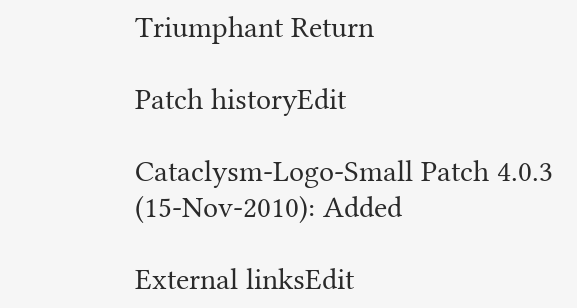Triumphant Return

Patch historyEdit

Cataclysm-Logo-Small Patch 4.0.3 (15-Nov-2010): Added

External linksEdit